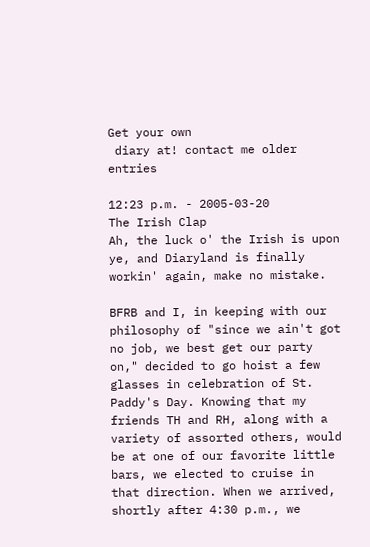Get your own
 diary at! contact me older entries

12:23 p.m. - 2005-03-20
The Irish Clap
Ah, the luck o' the Irish is upon ye, and Diaryland is finally workin' again, make no mistake.

BFRB and I, in keeping with our philosophy of "since we ain't got no job, we best get our party on," decided to go hoist a few glasses in celebration of St. Paddy's Day. Knowing that my friends TH and RH, along with a variety of assorted others, would be at one of our favorite little bars, we elected to cruise in that direction. When we arrived, shortly after 4:30 p.m., we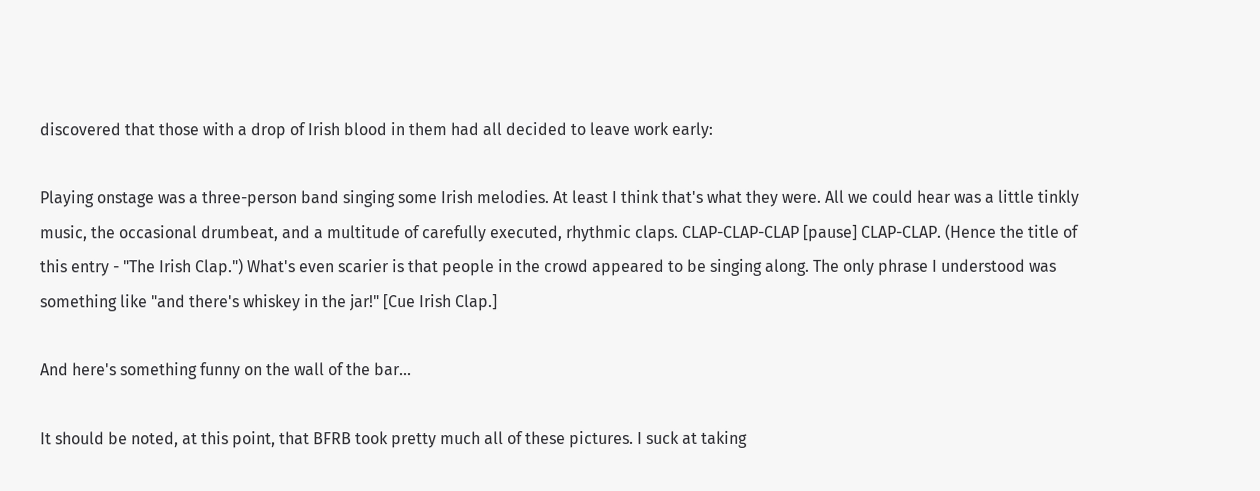discovered that those with a drop of Irish blood in them had all decided to leave work early:

Playing onstage was a three-person band singing some Irish melodies. At least I think that's what they were. All we could hear was a little tinkly music, the occasional drumbeat, and a multitude of carefully executed, rhythmic claps. CLAP-CLAP-CLAP [pause] CLAP-CLAP. (Hence the title of this entry - "The Irish Clap.") What's even scarier is that people in the crowd appeared to be singing along. The only phrase I understood was something like "and there's whiskey in the jar!" [Cue Irish Clap.]

And here's something funny on the wall of the bar...

It should be noted, at this point, that BFRB took pretty much all of these pictures. I suck at taking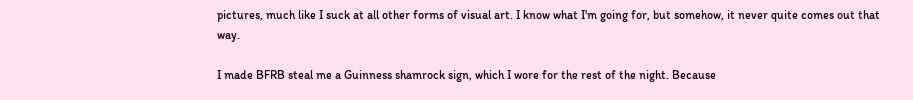pictures, much like I suck at all other forms of visual art. I know what I'm going for, but somehow, it never quite comes out that way.

I made BFRB steal me a Guinness shamrock sign, which I wore for the rest of the night. Because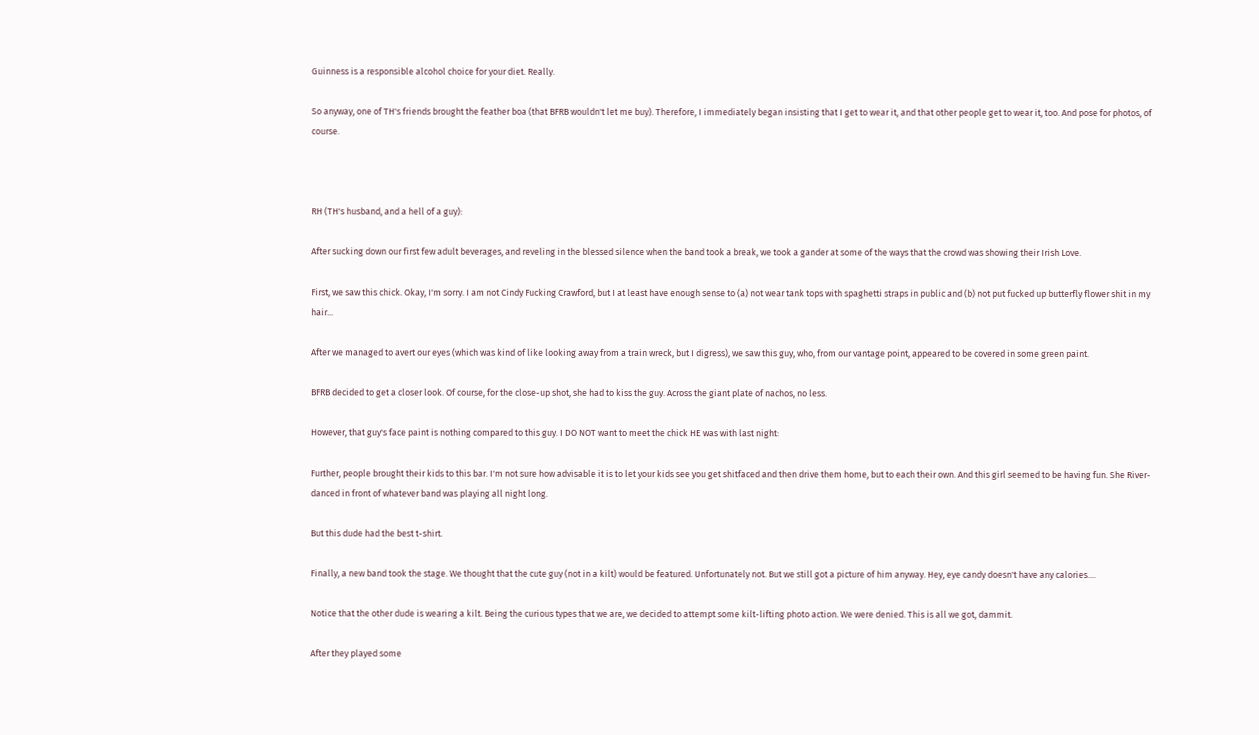Guinness is a responsible alcohol choice for your diet. Really.

So anyway, one of TH's friends brought the feather boa (that BFRB wouldn't let me buy). Therefore, I immediately began insisting that I get to wear it, and that other people get to wear it, too. And pose for photos, of course.



RH (TH's husband, and a hell of a guy):

After sucking down our first few adult beverages, and reveling in the blessed silence when the band took a break, we took a gander at some of the ways that the crowd was showing their Irish Love.

First, we saw this chick. Okay, I'm sorry. I am not Cindy Fucking Crawford, but I at least have enough sense to (a) not wear tank tops with spaghetti straps in public and (b) not put fucked up butterfly flower shit in my hair...

After we managed to avert our eyes (which was kind of like looking away from a train wreck, but I digress), we saw this guy, who, from our vantage point, appeared to be covered in some green paint.

BFRB decided to get a closer look. Of course, for the close-up shot, she had to kiss the guy. Across the giant plate of nachos, no less.

However, that guy's face paint is nothing compared to this guy. I DO NOT want to meet the chick HE was with last night:

Further, people brought their kids to this bar. I'm not sure how advisable it is to let your kids see you get shitfaced and then drive them home, but to each their own. And this girl seemed to be having fun. She River-danced in front of whatever band was playing all night long.

But this dude had the best t-shirt.

Finally, a new band took the stage. We thought that the cute guy (not in a kilt) would be featured. Unfortunately not. But we still got a picture of him anyway. Hey, eye candy doesn't have any calories....

Notice that the other dude is wearing a kilt. Being the curious types that we are, we decided to attempt some kilt-lifting photo action. We were denied. This is all we got, dammit.

After they played some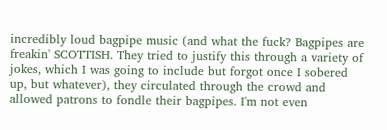incredibly loud bagpipe music (and what the fuck? Bagpipes are freakin' SCOTTISH. They tried to justify this through a variety of jokes, which I was going to include but forgot once I sobered up, but whatever), they circulated through the crowd and allowed patrons to fondle their bagpipes. I'm not even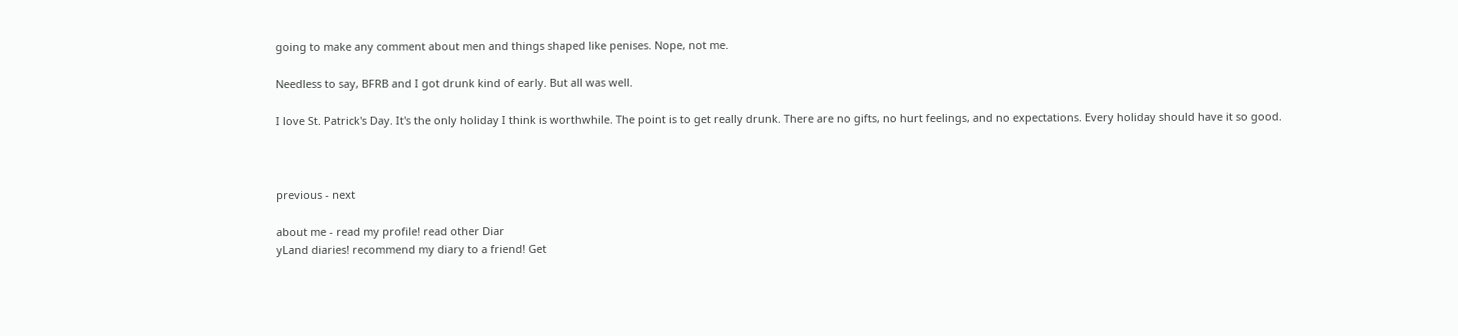going to make any comment about men and things shaped like penises. Nope, not me.

Needless to say, BFRB and I got drunk kind of early. But all was well.

I love St. Patrick's Day. It's the only holiday I think is worthwhile. The point is to get really drunk. There are no gifts, no hurt feelings, and no expectations. Every holiday should have it so good.



previous - next

about me - read my profile! read other Diar
yLand diaries! recommend my diary to a friend! Get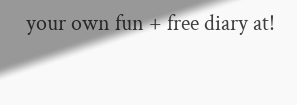your own fun + free diary at!